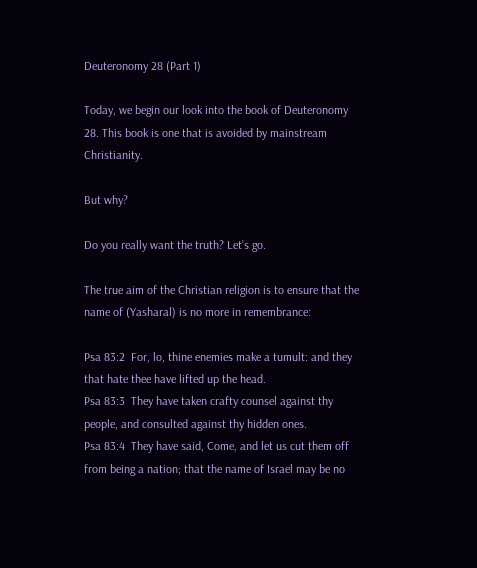Deuteronomy 28 (Part 1)

Today, we begin our look into the book of Deuteronomy 28. This book is one that is avoided by mainstream Christianity.

But why?

Do you really want the truth? Let’s go.

The true aim of the Christian religion is to ensure that the name of (Yasharal) is no more in remembrance:

Psa 83:2  For, lo, thine enemies make a tumult: and they that hate thee have lifted up the head.
Psa 83:3  They have taken crafty counsel against thy people, and consulted against thy hidden ones.
Psa 83:4  They have said, Come, and let us cut them off from being a nation; that the name of Israel may be no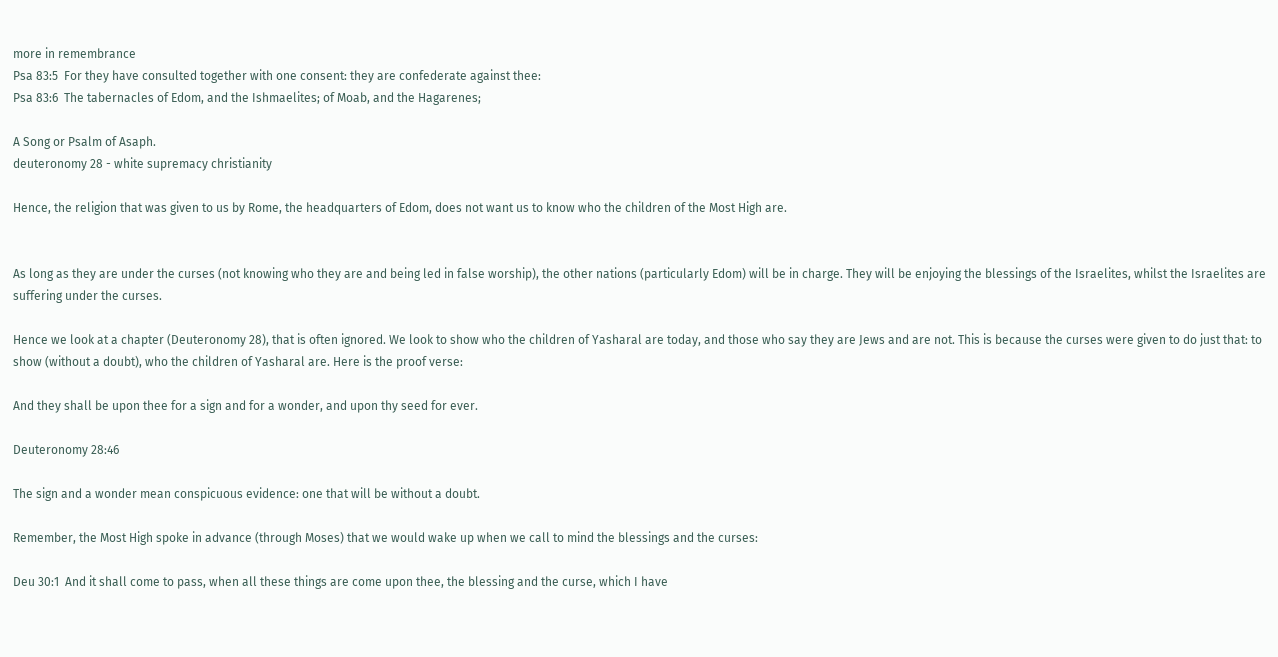more in remembrance
Psa 83:5  For they have consulted together with one consent: they are confederate against thee:
Psa 83:6  The tabernacles of Edom, and the Ishmaelites; of Moab, and the Hagarenes;

A Song or Psalm of Asaph.
deuteronomy 28 - white supremacy christianity

Hence, the religion that was given to us by Rome, the headquarters of Edom, does not want us to know who the children of the Most High are.


As long as they are under the curses (not knowing who they are and being led in false worship), the other nations (particularly Edom) will be in charge. They will be enjoying the blessings of the Israelites, whilst the Israelites are suffering under the curses.

Hence we look at a chapter (Deuteronomy 28), that is often ignored. We look to show who the children of Yasharal are today, and those who say they are Jews and are not. This is because the curses were given to do just that: to show (without a doubt), who the children of Yasharal are. Here is the proof verse:

And they shall be upon thee for a sign and for a wonder, and upon thy seed for ever.

Deuteronomy 28:46

The sign and a wonder mean conspicuous evidence: one that will be without a doubt.

Remember, the Most High spoke in advance (through Moses) that we would wake up when we call to mind the blessings and the curses:

Deu 30:1  And it shall come to pass, when all these things are come upon thee, the blessing and the curse, which I have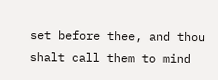set before thee, and thou shalt call them to mind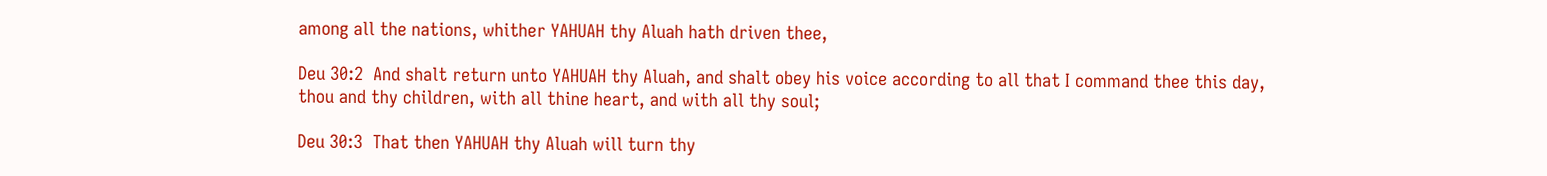among all the nations, whither YAHUAH thy Aluah hath driven thee,

Deu 30:2  And shalt return unto YAHUAH thy Aluah, and shalt obey his voice according to all that I command thee this day, thou and thy children, with all thine heart, and with all thy soul;

Deu 30:3  That then YAHUAH thy Aluah will turn thy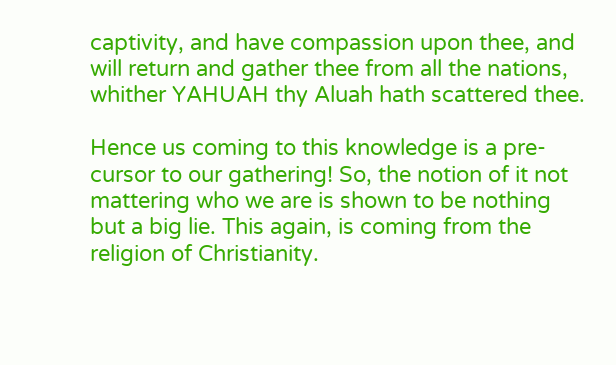captivity, and have compassion upon thee, and will return and gather thee from all the nations, whither YAHUAH thy Aluah hath scattered thee.

Hence us coming to this knowledge is a pre-cursor to our gathering! So, the notion of it not mattering who we are is shown to be nothing but a big lie. This again, is coming from the religion of Christianity.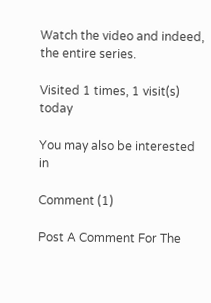Watch the video and indeed, the entire series.

Visited 1 times, 1 visit(s) today

You may also be interested in

Comment (1)

Post A Comment For The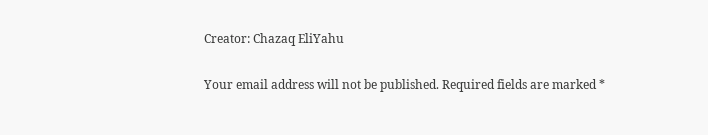Creator: Chazaq EliYahu

Your email address will not be published. Required fields are marked *